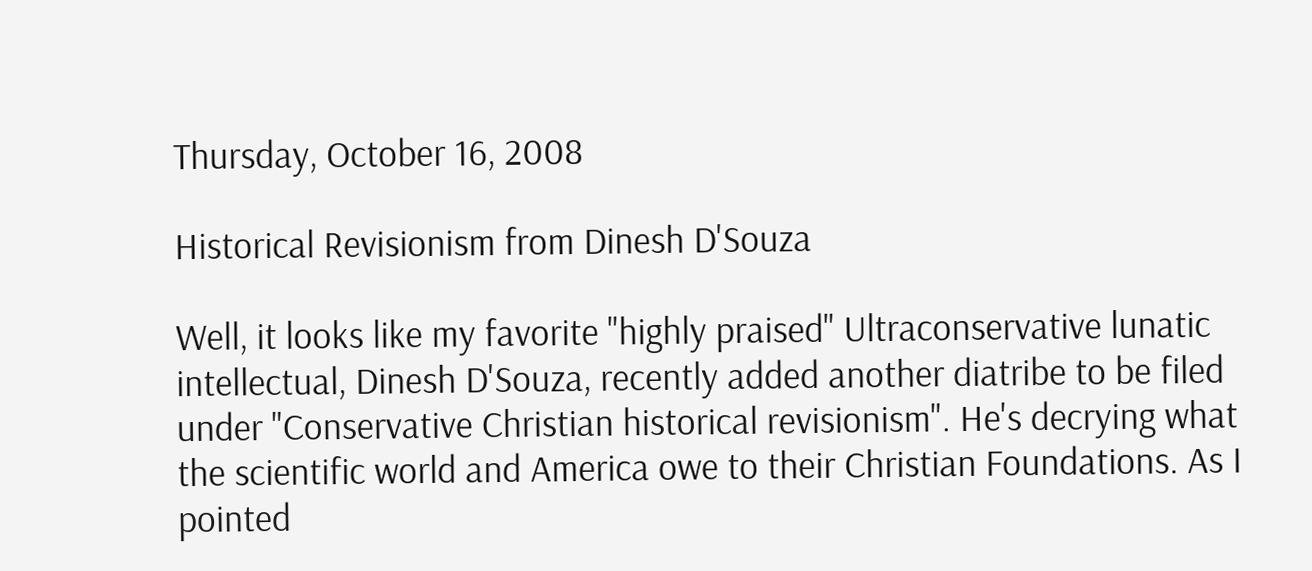Thursday, October 16, 2008

Historical Revisionism from Dinesh D'Souza

Well, it looks like my favorite "highly praised" Ultraconservative lunatic intellectual, Dinesh D'Souza, recently added another diatribe to be filed under "Conservative Christian historical revisionism". He's decrying what the scientific world and America owe to their Christian Foundations. As I pointed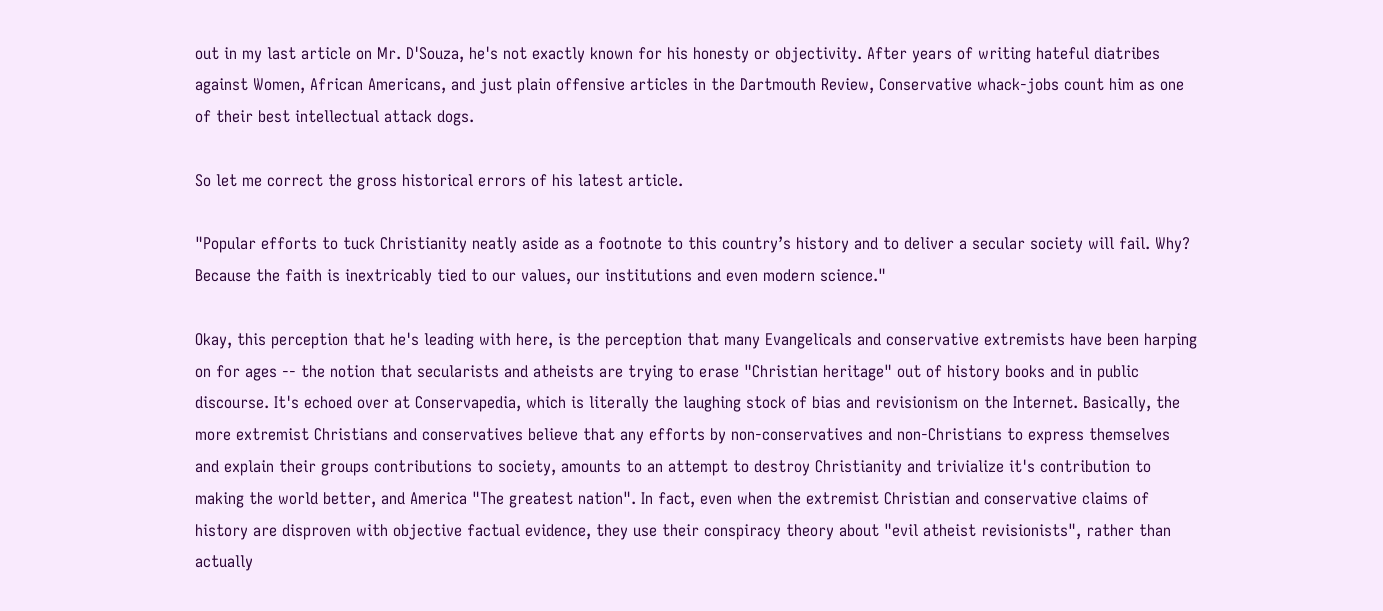out in my last article on Mr. D'Souza, he's not exactly known for his honesty or objectivity. After years of writing hateful diatribes against Women, African Americans, and just plain offensive articles in the Dartmouth Review, Conservative whack-jobs count him as one of their best intellectual attack dogs.

So let me correct the gross historical errors of his latest article.

"Popular efforts to tuck Christianity neatly aside as a footnote to this country’s history and to deliver a secular society will fail. Why? Because the faith is inextricably tied to our values, our institutions and even modern science."

Okay, this perception that he's leading with here, is the perception that many Evangelicals and conservative extremists have been harping on for ages -- the notion that secularists and atheists are trying to erase "Christian heritage" out of history books and in public discourse. It's echoed over at Conservapedia, which is literally the laughing stock of bias and revisionism on the Internet. Basically, the more extremist Christians and conservatives believe that any efforts by non-conservatives and non-Christians to express themselves and explain their groups contributions to society, amounts to an attempt to destroy Christianity and trivialize it's contribution to making the world better, and America "The greatest nation". In fact, even when the extremist Christian and conservative claims of history are disproven with objective factual evidence, they use their conspiracy theory about "evil atheist revisionists", rather than actually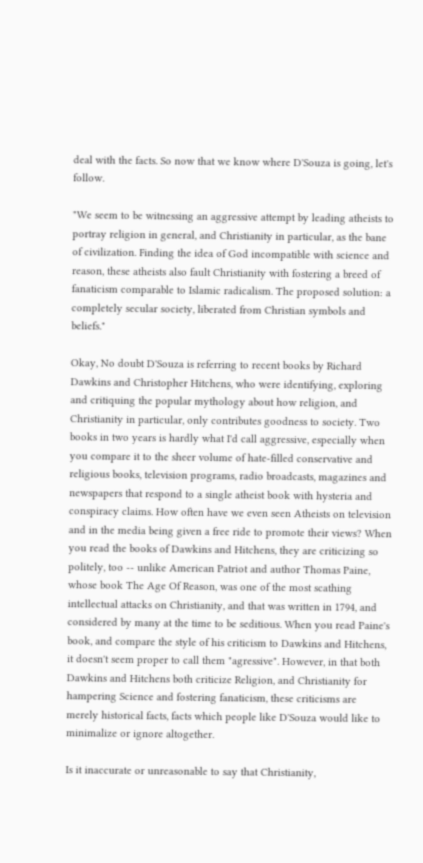deal with the facts. So now that we know where D'Souza is going, let's follow.

"We seem to be witnessing an aggressive attempt by leading atheists to portray religion in general, and Christianity in particular, as the bane of civilization. Finding the idea of God incompatible with science and reason, these atheists also fault Christianity with fostering a breed of fanaticism comparable to Islamic radicalism. The proposed solution: a completely secular society, liberated from Christian symbols and beliefs."

Okay, No doubt D'Souza is referring to recent books by Richard Dawkins and Christopher Hitchens, who were identifying, exploring and critiquing the popular mythology about how religion, and Christianity in particular, only contributes goodness to society. Two books in two years is hardly what I'd call aggressive, especially when you compare it to the sheer volume of hate-filled conservative and religious books, television programs, radio broadcasts, magazines and newspapers that respond to a single atheist book with hysteria and conspiracy claims. How often have we even seen Atheists on television and in the media being given a free ride to promote their views? When you read the books of Dawkins and Hitchens, they are criticizing so politely, too -- unlike American Patriot and author Thomas Paine, whose book The Age Of Reason, was one of the most scathing intellectual attacks on Christianity, and that was written in 1794, and considered by many at the time to be seditious. When you read Paine's book, and compare the style of his criticism to Dawkins and Hitchens, it doesn't seem proper to call them "agressive". However, in that both Dawkins and Hitchens both criticize Religion, and Christianity for hampering Science and fostering fanaticism, these criticisms are merely historical facts, facts which people like D'Souza would like to minimalize or ignore altogether.

Is it inaccurate or unreasonable to say that Christianity,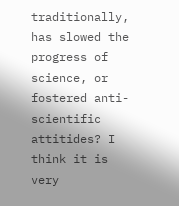traditionally, has slowed the progress of science, or fostered anti-scientific attitides? I think it is very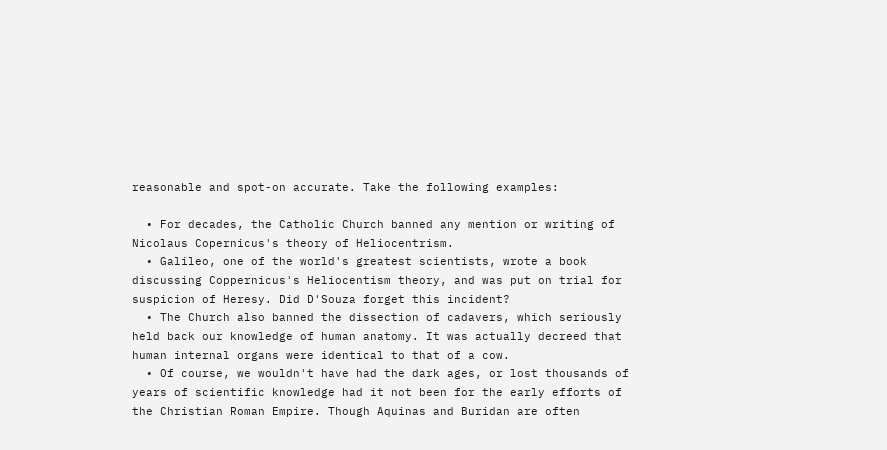reasonable and spot-on accurate. Take the following examples:

  • For decades, the Catholic Church banned any mention or writing of Nicolaus Copernicus's theory of Heliocentrism.
  • Galileo, one of the world's greatest scientists, wrote a book discussing Coppernicus's Heliocentism theory, and was put on trial for suspicion of Heresy. Did D'Souza forget this incident?
  • The Church also banned the dissection of cadavers, which seriously held back our knowledge of human anatomy. It was actually decreed that human internal organs were identical to that of a cow.
  • Of course, we wouldn't have had the dark ages, or lost thousands of years of scientific knowledge had it not been for the early efforts of the Christian Roman Empire. Though Aquinas and Buridan are often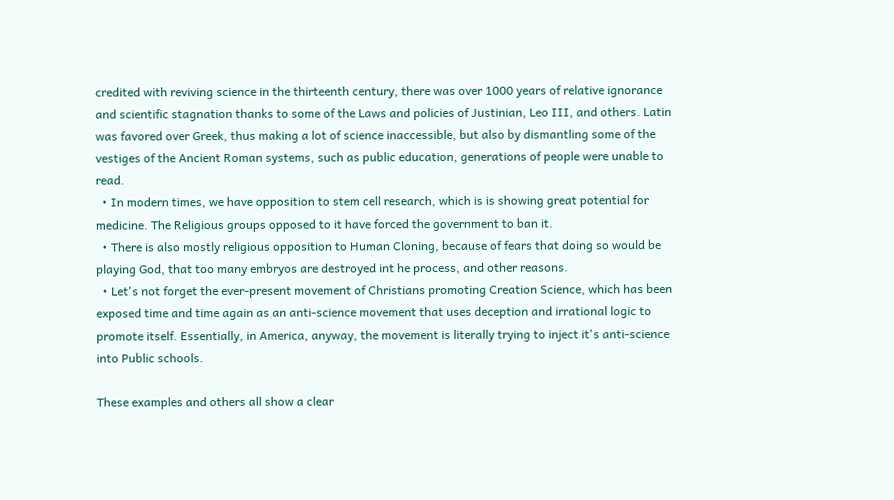credited with reviving science in the thirteenth century, there was over 1000 years of relative ignorance and scientific stagnation thanks to some of the Laws and policies of Justinian, Leo III, and others. Latin was favored over Greek, thus making a lot of science inaccessible, but also by dismantling some of the vestiges of the Ancient Roman systems, such as public education, generations of people were unable to read.
  • In modern times, we have opposition to stem cell research, which is is showing great potential for medicine. The Religious groups opposed to it have forced the government to ban it.
  • There is also mostly religious opposition to Human Cloning, because of fears that doing so would be playing God, that too many embryos are destroyed int he process, and other reasons.
  • Let's not forget the ever-present movement of Christians promoting Creation Science, which has been exposed time and time again as an anti-science movement that uses deception and irrational logic to promote itself. Essentially, in America, anyway, the movement is literally trying to inject it's anti-science into Public schools.

These examples and others all show a clear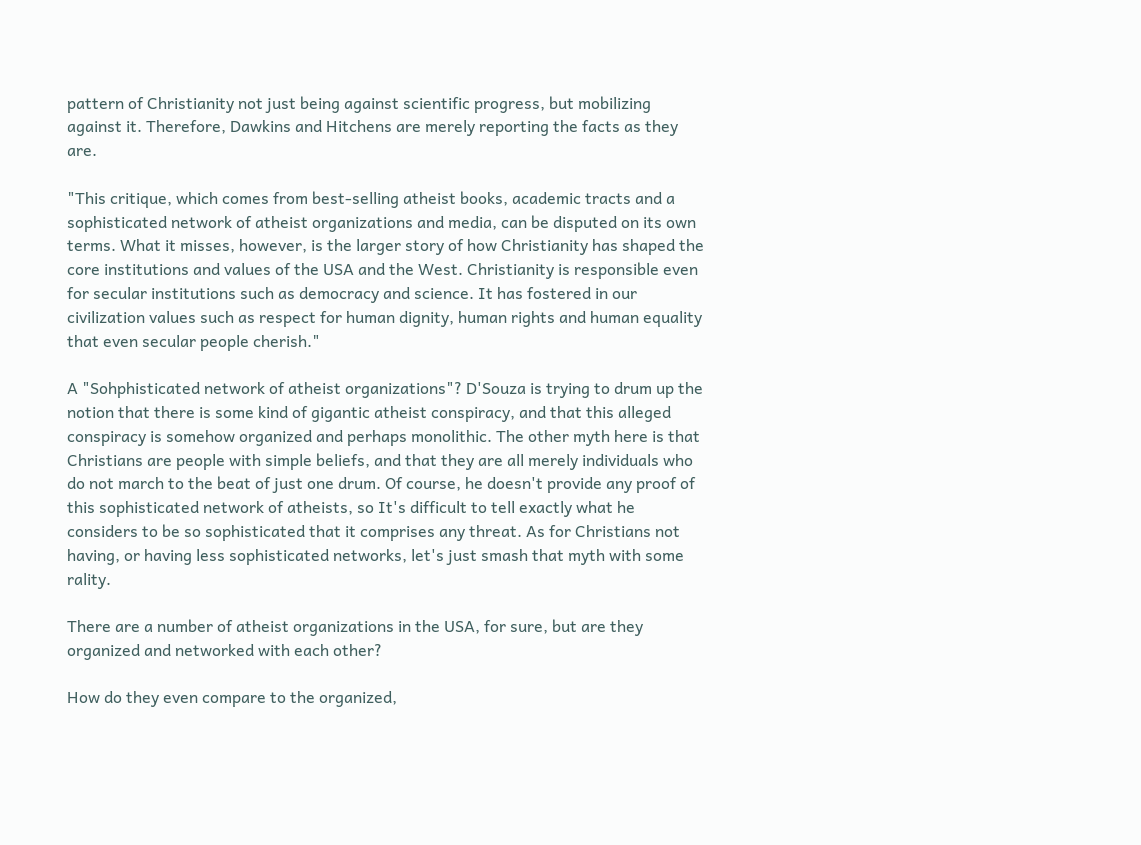pattern of Christianity not just being against scientific progress, but mobilizing against it. Therefore, Dawkins and Hitchens are merely reporting the facts as they are.

"This critique, which comes from best-selling atheist books, academic tracts and a sophisticated network of atheist organizations and media, can be disputed on its own terms. What it misses, however, is the larger story of how Christianity has shaped the core institutions and values of the USA and the West. Christianity is responsible even for secular institutions such as democracy and science. It has fostered in our civilization values such as respect for human dignity, human rights and human equality that even secular people cherish."

A "Sohphisticated network of atheist organizations"? D'Souza is trying to drum up the notion that there is some kind of gigantic atheist conspiracy, and that this alleged conspiracy is somehow organized and perhaps monolithic. The other myth here is that Christians are people with simple beliefs, and that they are all merely individuals who do not march to the beat of just one drum. Of course, he doesn't provide any proof of this sophisticated network of atheists, so It's difficult to tell exactly what he considers to be so sophisticated that it comprises any threat. As for Christians not having, or having less sophisticated networks, let's just smash that myth with some rality.

There are a number of atheist organizations in the USA, for sure, but are they organized and networked with each other?

How do they even compare to the organized,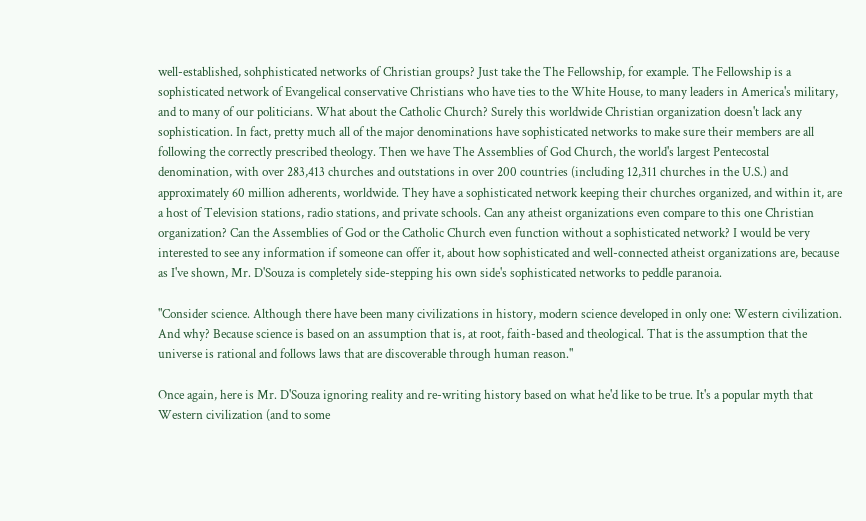well-established, sohphisticated networks of Christian groups? Just take the The Fellowship, for example. The Fellowship is a sophisticated network of Evangelical conservative Christians who have ties to the White House, to many leaders in America's military, and to many of our politicians. What about the Catholic Church? Surely this worldwide Christian organization doesn't lack any sophistication. In fact, pretty much all of the major denominations have sophisticated networks to make sure their members are all following the correctly prescribed theology. Then we have The Assemblies of God Church, the world's largest Pentecostal denomination, with over 283,413 churches and outstations in over 200 countries (including 12,311 churches in the U.S.) and approximately 60 million adherents, worldwide. They have a sophisticated network keeping their churches organized, and within it, are a host of Television stations, radio stations, and private schools. Can any atheist organizations even compare to this one Christian organization? Can the Assemblies of God or the Catholic Church even function without a sophisticated network? I would be very interested to see any information if someone can offer it, about how sophisticated and well-connected atheist organizations are, because as I've shown, Mr. D'Souza is completely side-stepping his own side's sophisticated networks to peddle paranoia.

"Consider science. Although there have been many civilizations in history, modern science developed in only one: Western civilization. And why? Because science is based on an assumption that is, at root, faith-based and theological. That is the assumption that the universe is rational and follows laws that are discoverable through human reason."

Once again, here is Mr. D'Souza ignoring reality and re-writing history based on what he'd like to be true. It's a popular myth that Western civilization (and to some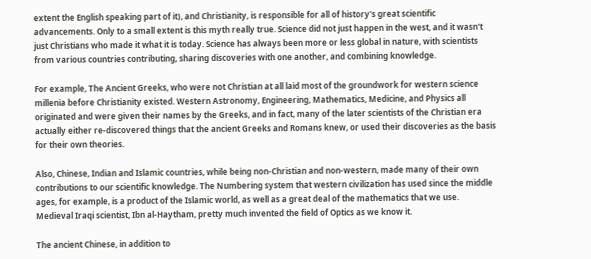extent the English speaking part of it), and Christianity, is responsible for all of history's great scientific advancements. Only to a small extent is this myth really true. Science did not just happen in the west, and it wasn't just Christians who made it what it is today. Science has always been more or less global in nature, with scientists from various countries contributing, sharing discoveries with one another, and combining knowledge.

For example, The Ancient Greeks, who were not Christian at all laid most of the groundwork for western science millenia before Christianity existed. Western Astronomy, Engineering, Mathematics, Medicine, and Physics all originated and were given their names by the Greeks, and in fact, many of the later scientists of the Christian era actually either re-discovered things that the ancient Greeks and Romans knew, or used their discoveries as the basis for their own theories.

Also, Chinese, Indian and Islamic countries, while being non-Christian and non-western, made many of their own contributions to our scientific knowledge. The Numbering system that western civilization has used since the middle ages, for example, is a product of the Islamic world, as well as a great deal of the mathematics that we use. Medieval Iraqi scientist, Ibn al-Haytham, pretty much invented the field of Optics as we know it.

The ancient Chinese, in addition to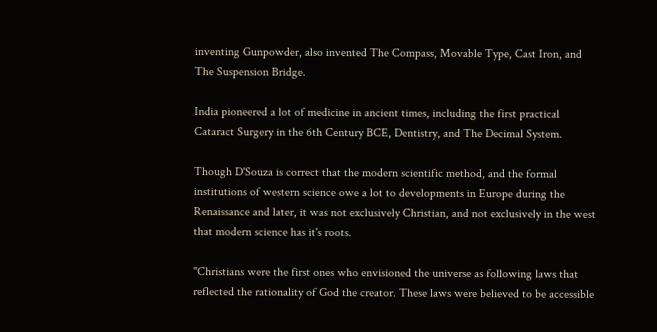inventing Gunpowder, also invented The Compass, Movable Type, Cast Iron, and The Suspension Bridge.

India pioneered a lot of medicine in ancient times, including the first practical Cataract Surgery in the 6th Century BCE, Dentistry, and The Decimal System.

Though D'Souza is correct that the modern scientific method, and the formal institutions of western science owe a lot to developments in Europe during the Renaissance and later, it was not exclusively Christian, and not exclusively in the west that modern science has it's roots.

"Christians were the first ones who envisioned the universe as following laws that reflected the rationality of God the creator. These laws were believed to be accessible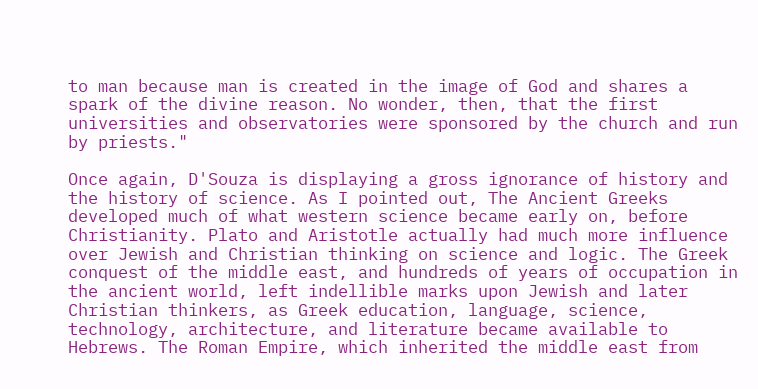to man because man is created in the image of God and shares a spark of the divine reason. No wonder, then, that the first universities and observatories were sponsored by the church and run by priests."

Once again, D'Souza is displaying a gross ignorance of history and the history of science. As I pointed out, The Ancient Greeks developed much of what western science became early on, before Christianity. Plato and Aristotle actually had much more influence over Jewish and Christian thinking on science and logic. The Greek conquest of the middle east, and hundreds of years of occupation in the ancient world, left indellible marks upon Jewish and later Christian thinkers, as Greek education, language, science, technology, architecture, and literature became available to Hebrews. The Roman Empire, which inherited the middle east from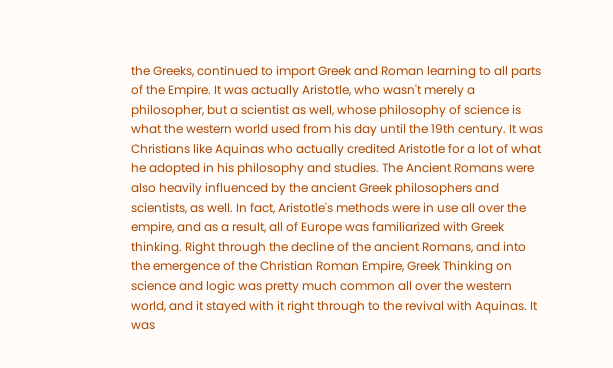the Greeks, continued to import Greek and Roman learning to all parts of the Empire. It was actually Aristotle, who wasn't merely a philosopher, but a scientist as well, whose philosophy of science is what the western world used from his day until the 19th century. It was Christians like Aquinas who actually credited Aristotle for a lot of what he adopted in his philosophy and studies. The Ancient Romans were also heavily influenced by the ancient Greek philosophers and scientists, as well. In fact, Aristotle's methods were in use all over the empire, and as a result, all of Europe was familiarized with Greek thinking. Right through the decline of the ancient Romans, and into the emergence of the Christian Roman Empire, Greek Thinking on science and logic was pretty much common all over the western world, and it stayed with it right through to the revival with Aquinas. It was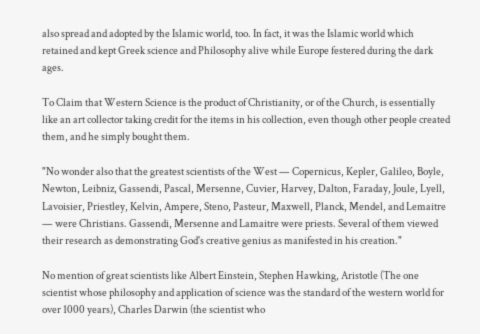also spread and adopted by the Islamic world, too. In fact, it was the Islamic world which retained and kept Greek science and Philosophy alive while Europe festered during the dark ages.

To Claim that Western Science is the product of Christianity, or of the Church, is essentially like an art collector taking credit for the items in his collection, even though other people created them, and he simply bought them.

"No wonder also that the greatest scientists of the West — Copernicus, Kepler, Galileo, Boyle, Newton, Leibniz, Gassendi, Pascal, Mersenne, Cuvier, Harvey, Dalton, Faraday, Joule, Lyell, Lavoisier, Priestley, Kelvin, Ampere, Steno, Pasteur, Maxwell, Planck, Mendel, and Lemaitre — were Christians. Gassendi, Mersenne and Lamaitre were priests. Several of them viewed their research as demonstrating God's creative genius as manifested in his creation."

No mention of great scientists like Albert Einstein, Stephen Hawking, Aristotle (The one scientist whose philosophy and application of science was the standard of the western world for over 1000 years), Charles Darwin (the scientist who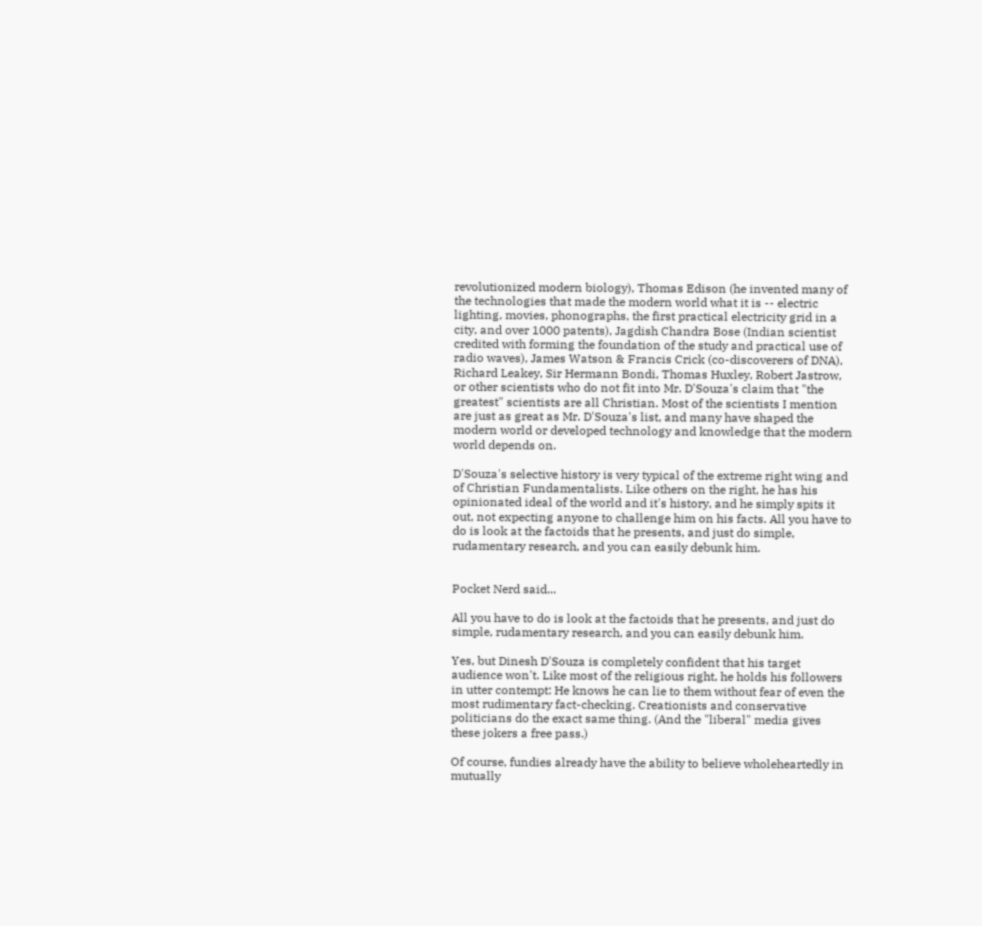revolutionized modern biology), Thomas Edison (he invented many of the technologies that made the modern world what it is -- electric lighting, movies, phonographs, the first practical electricity grid in a city, and over 1000 patents), Jagdish Chandra Bose (Indian scientist credited with forming the foundation of the study and practical use of radio waves), James Watson & Francis Crick (co-discoverers of DNA), Richard Leakey, Sir Hermann Bondi, Thomas Huxley, Robert Jastrow, or other scientists who do not fit into Mr. D'Souza's claim that "the greatest" scientists are all Christian. Most of the scientists I mention are just as great as Mr. D'Souza's list, and many have shaped the modern world or developed technology and knowledge that the modern world depends on.

D'Souza's selective history is very typical of the extreme right wing and of Christian Fundamentalists. Like others on the right, he has his opinionated ideal of the world and it's history, and he simply spits it out, not expecting anyone to challenge him on his facts. All you have to do is look at the factoids that he presents, and just do simple, rudamentary research, and you can easily debunk him.


Pocket Nerd said...

All you have to do is look at the factoids that he presents, and just do simple, rudamentary research, and you can easily debunk him.

Yes, but Dinesh D'Souza is completely confident that his target audience won't. Like most of the religious right, he holds his followers in utter contempt: He knows he can lie to them without fear of even the most rudimentary fact-checking. Creationists and conservative politicians do the exact same thing. (And the "liberal" media gives these jokers a free pass.)

Of course, fundies already have the ability to believe wholeheartedly in mutually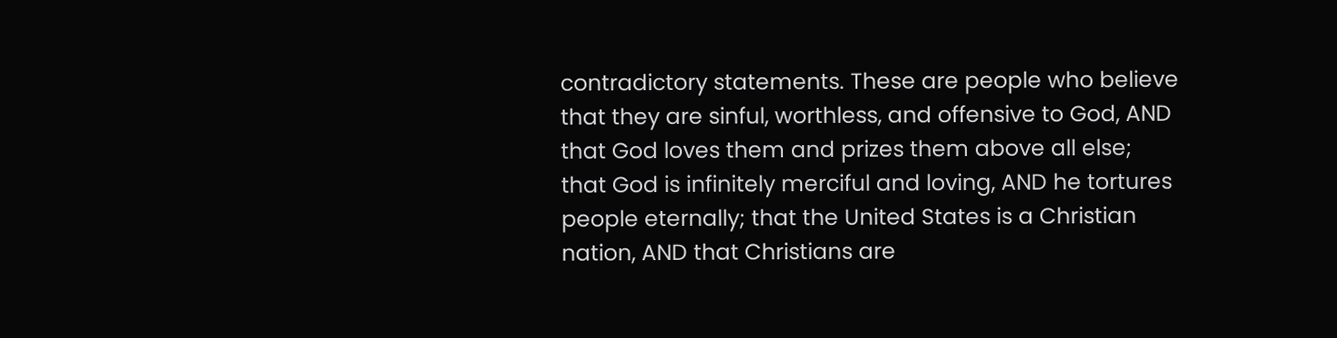contradictory statements. These are people who believe that they are sinful, worthless, and offensive to God, AND that God loves them and prizes them above all else; that God is infinitely merciful and loving, AND he tortures people eternally; that the United States is a Christian nation, AND that Christians are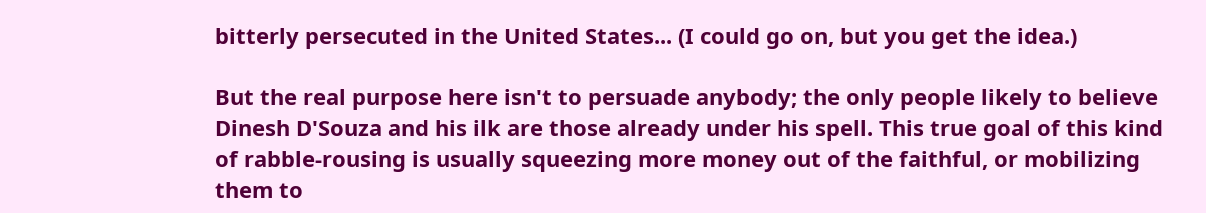bitterly persecuted in the United States... (I could go on, but you get the idea.)

But the real purpose here isn't to persuade anybody; the only people likely to believe Dinesh D'Souza and his ilk are those already under his spell. This true goal of this kind of rabble-rousing is usually squeezing more money out of the faithful, or mobilizing them to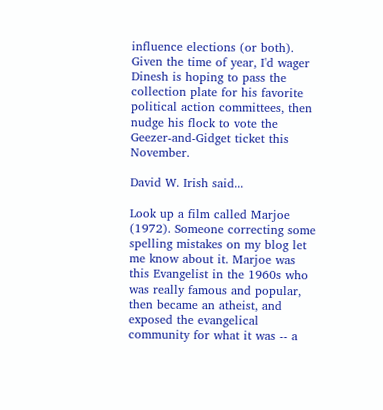influence elections (or both). Given the time of year, I'd wager Dinesh is hoping to pass the collection plate for his favorite political action committees, then nudge his flock to vote the Geezer-and-Gidget ticket this November.

David W. Irish said...

Look up a film called Marjoe (1972). Someone correcting some spelling mistakes on my blog let me know about it. Marjoe was this Evangelist in the 1960s who was really famous and popular, then became an atheist, and exposed the evangelical community for what it was -- a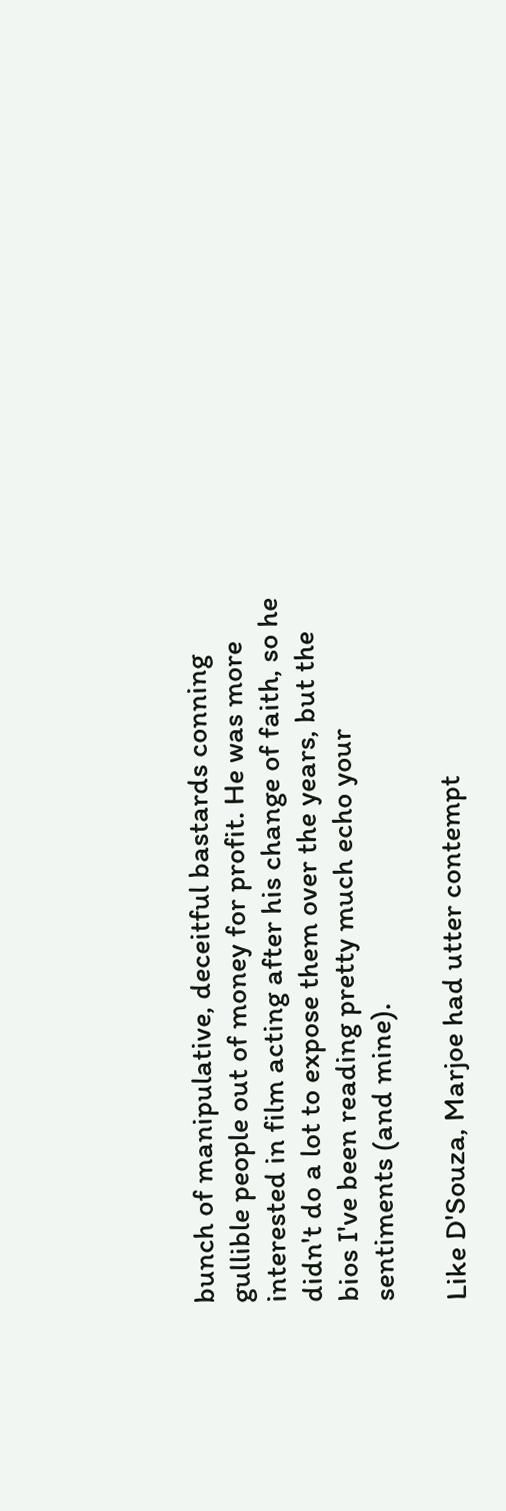bunch of manipulative, deceitful bastards conning gullible people out of money for profit. He was more interested in film acting after his change of faith, so he didn't do a lot to expose them over the years, but the bios I've been reading pretty much echo your sentiments (and mine).

Like D'Souza, Marjoe had utter contempt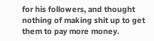for his followers, and thought nothing of making shit up to get them to pay more money.